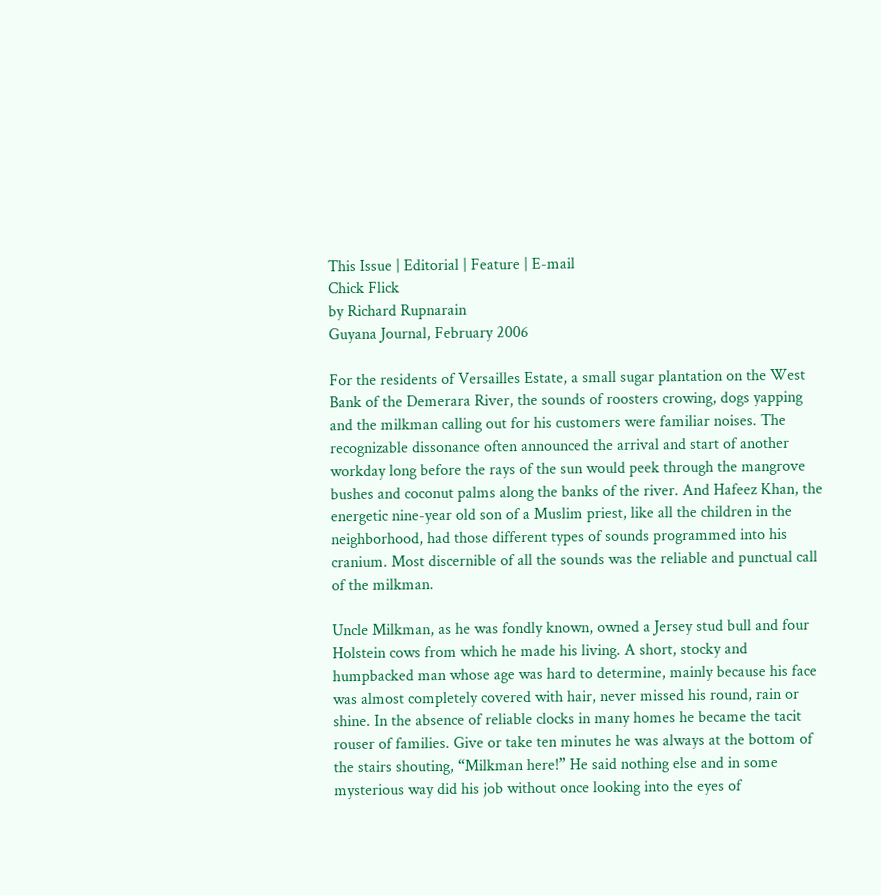This Issue | Editorial | Feature | E-mail
Chick Flick
by Richard Rupnarain
Guyana Journal, February 2006

For the residents of Versailles Estate, a small sugar plantation on the West Bank of the Demerara River, the sounds of roosters crowing, dogs yapping and the milkman calling out for his customers were familiar noises. The recognizable dissonance often announced the arrival and start of another workday long before the rays of the sun would peek through the mangrove bushes and coconut palms along the banks of the river. And Hafeez Khan, the energetic nine-year old son of a Muslim priest, like all the children in the neighborhood, had those different types of sounds programmed into his cranium. Most discernible of all the sounds was the reliable and punctual call of the milkman.

Uncle Milkman, as he was fondly known, owned a Jersey stud bull and four Holstein cows from which he made his living. A short, stocky and humpbacked man whose age was hard to determine, mainly because his face was almost completely covered with hair, never missed his round, rain or shine. In the absence of reliable clocks in many homes he became the tacit rouser of families. Give or take ten minutes he was always at the bottom of the stairs shouting, “Milkman here!” He said nothing else and in some mysterious way did his job without once looking into the eyes of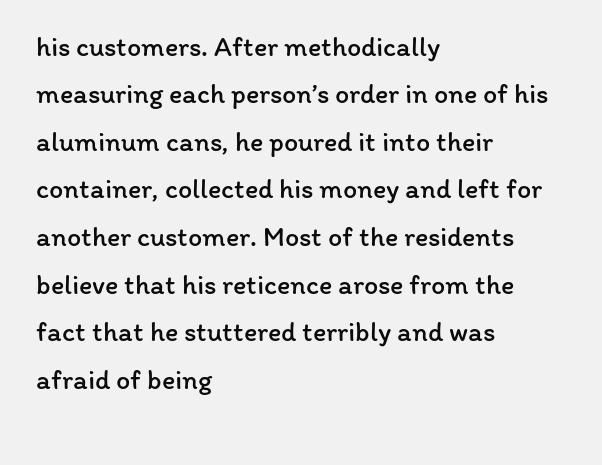his customers. After methodically measuring each person’s order in one of his aluminum cans, he poured it into their container, collected his money and left for another customer. Most of the residents believe that his reticence arose from the fact that he stuttered terribly and was afraid of being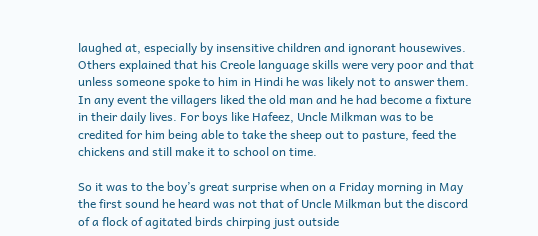laughed at, especially by insensitive children and ignorant housewives. Others explained that his Creole language skills were very poor and that unless someone spoke to him in Hindi he was likely not to answer them. In any event the villagers liked the old man and he had become a fixture in their daily lives. For boys like Hafeez, Uncle Milkman was to be credited for him being able to take the sheep out to pasture, feed the chickens and still make it to school on time.

So it was to the boy’s great surprise when on a Friday morning in May the first sound he heard was not that of Uncle Milkman but the discord of a flock of agitated birds chirping just outside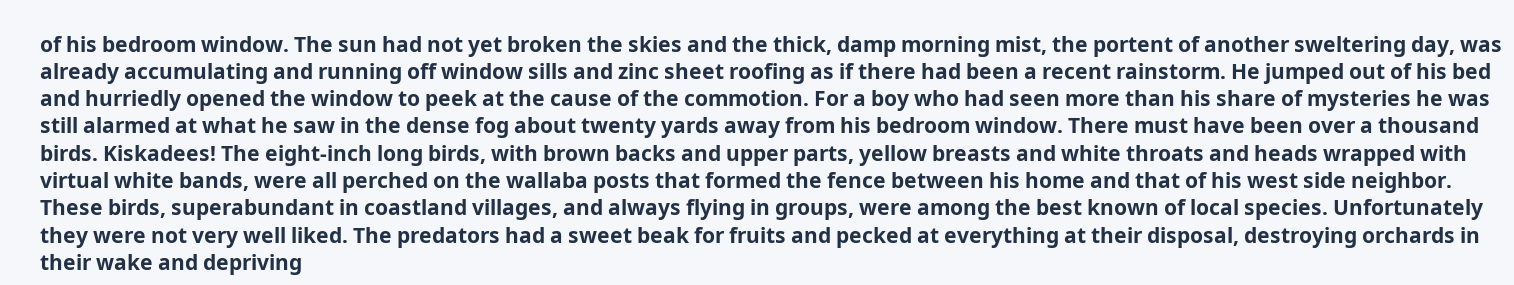of his bedroom window. The sun had not yet broken the skies and the thick, damp morning mist, the portent of another sweltering day, was already accumulating and running off window sills and zinc sheet roofing as if there had been a recent rainstorm. He jumped out of his bed and hurriedly opened the window to peek at the cause of the commotion. For a boy who had seen more than his share of mysteries he was still alarmed at what he saw in the dense fog about twenty yards away from his bedroom window. There must have been over a thousand birds. Kiskadees! The eight-inch long birds, with brown backs and upper parts, yellow breasts and white throats and heads wrapped with virtual white bands, were all perched on the wallaba posts that formed the fence between his home and that of his west side neighbor. These birds, superabundant in coastland villages, and always flying in groups, were among the best known of local species. Unfortunately they were not very well liked. The predators had a sweet beak for fruits and pecked at everything at their disposal, destroying orchards in their wake and depriving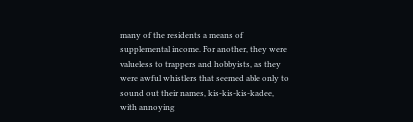many of the residents a means of supplemental income. For another, they were valueless to trappers and hobbyists, as they were awful whistlers that seemed able only to sound out their names, kis-kis-kis-kadee, with annoying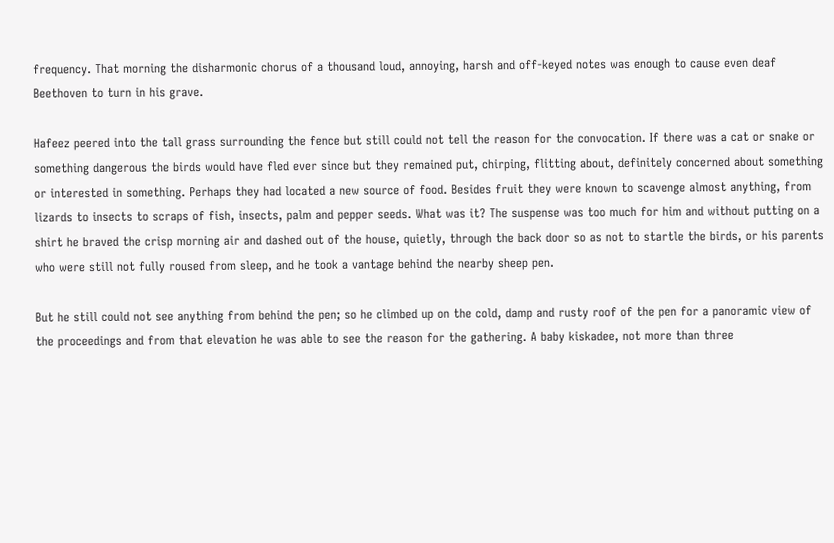frequency. That morning the disharmonic chorus of a thousand loud, annoying, harsh and off-keyed notes was enough to cause even deaf Beethoven to turn in his grave.

Hafeez peered into the tall grass surrounding the fence but still could not tell the reason for the convocation. If there was a cat or snake or something dangerous the birds would have fled ever since but they remained put, chirping, flitting about, definitely concerned about something or interested in something. Perhaps they had located a new source of food. Besides fruit they were known to scavenge almost anything, from lizards to insects to scraps of fish, insects, palm and pepper seeds. What was it? The suspense was too much for him and without putting on a shirt he braved the crisp morning air and dashed out of the house, quietly, through the back door so as not to startle the birds, or his parents who were still not fully roused from sleep, and he took a vantage behind the nearby sheep pen.

But he still could not see anything from behind the pen; so he climbed up on the cold, damp and rusty roof of the pen for a panoramic view of the proceedings and from that elevation he was able to see the reason for the gathering. A baby kiskadee, not more than three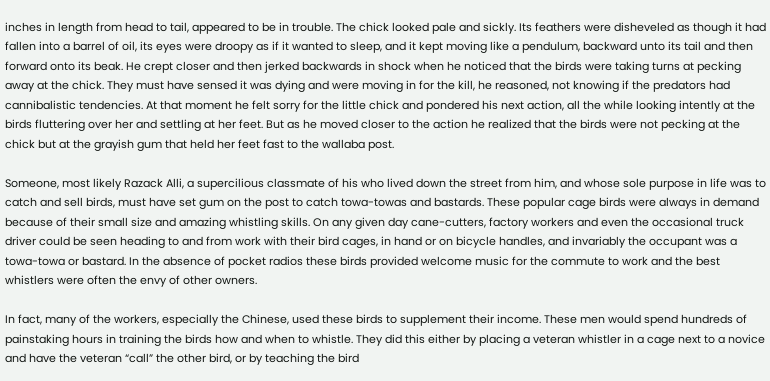inches in length from head to tail, appeared to be in trouble. The chick looked pale and sickly. Its feathers were disheveled as though it had fallen into a barrel of oil, its eyes were droopy as if it wanted to sleep, and it kept moving like a pendulum, backward unto its tail and then forward onto its beak. He crept closer and then jerked backwards in shock when he noticed that the birds were taking turns at pecking away at the chick. They must have sensed it was dying and were moving in for the kill, he reasoned, not knowing if the predators had cannibalistic tendencies. At that moment he felt sorry for the little chick and pondered his next action, all the while looking intently at the birds fluttering over her and settling at her feet. But as he moved closer to the action he realized that the birds were not pecking at the chick but at the grayish gum that held her feet fast to the wallaba post.

Someone, most likely Razack Alli, a supercilious classmate of his who lived down the street from him, and whose sole purpose in life was to catch and sell birds, must have set gum on the post to catch towa-towas and bastards. These popular cage birds were always in demand because of their small size and amazing whistling skills. On any given day cane-cutters, factory workers and even the occasional truck driver could be seen heading to and from work with their bird cages, in hand or on bicycle handles, and invariably the occupant was a towa-towa or bastard. In the absence of pocket radios these birds provided welcome music for the commute to work and the best whistlers were often the envy of other owners.

In fact, many of the workers, especially the Chinese, used these birds to supplement their income. These men would spend hundreds of painstaking hours in training the birds how and when to whistle. They did this either by placing a veteran whistler in a cage next to a novice and have the veteran “call” the other bird, or by teaching the bird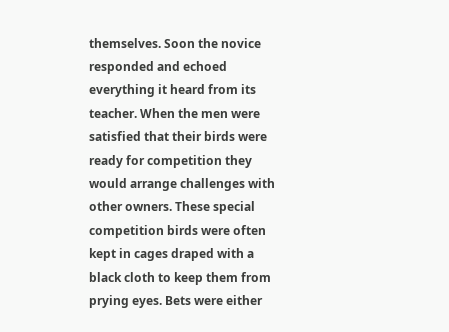themselves. Soon the novice responded and echoed everything it heard from its teacher. When the men were satisfied that their birds were ready for competition they would arrange challenges with other owners. These special competition birds were often kept in cages draped with a black cloth to keep them from prying eyes. Bets were either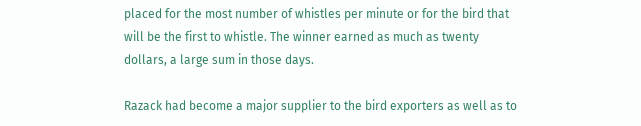placed for the most number of whistles per minute or for the bird that will be the first to whistle. The winner earned as much as twenty dollars, a large sum in those days.

Razack had become a major supplier to the bird exporters as well as to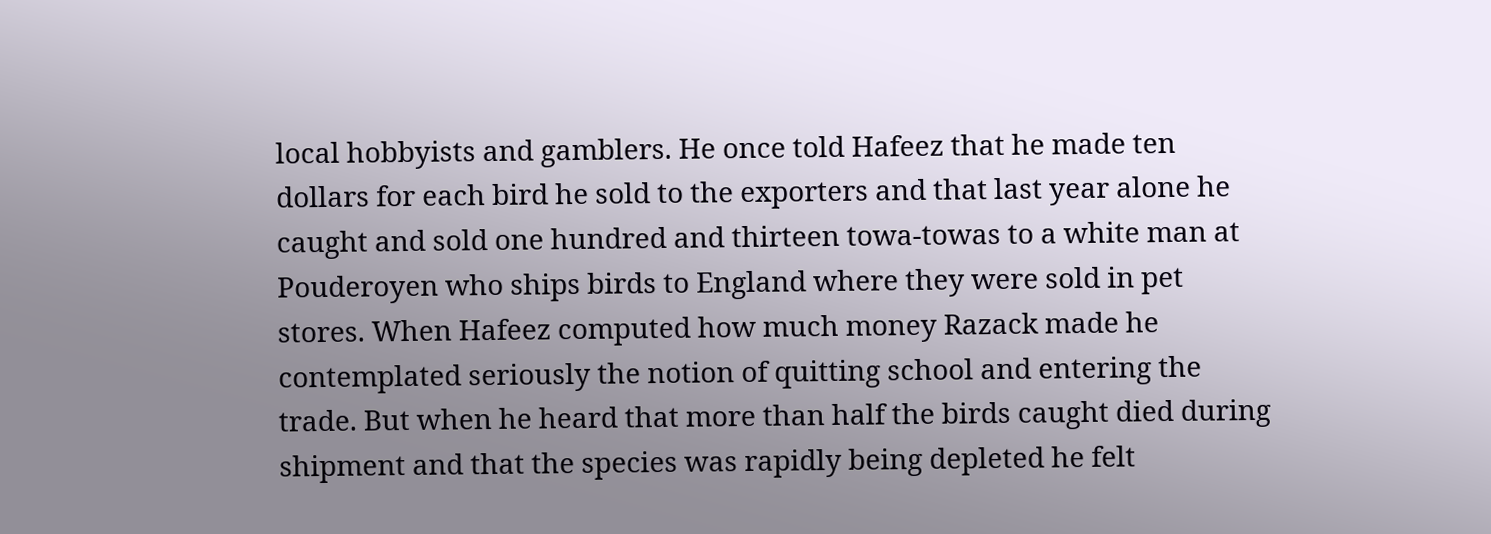local hobbyists and gamblers. He once told Hafeez that he made ten dollars for each bird he sold to the exporters and that last year alone he caught and sold one hundred and thirteen towa-towas to a white man at Pouderoyen who ships birds to England where they were sold in pet stores. When Hafeez computed how much money Razack made he contemplated seriously the notion of quitting school and entering the trade. But when he heard that more than half the birds caught died during shipment and that the species was rapidly being depleted he felt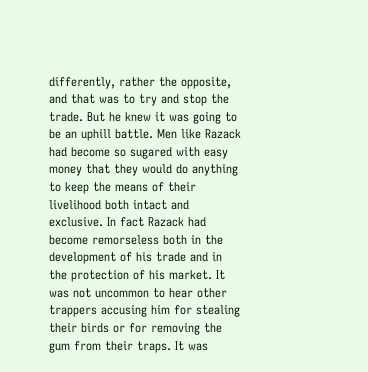differently, rather the opposite, and that was to try and stop the trade. But he knew it was going to be an uphill battle. Men like Razack had become so sugared with easy money that they would do anything to keep the means of their livelihood both intact and exclusive. In fact Razack had become remorseless both in the development of his trade and in the protection of his market. It was not uncommon to hear other trappers accusing him for stealing their birds or for removing the gum from their traps. It was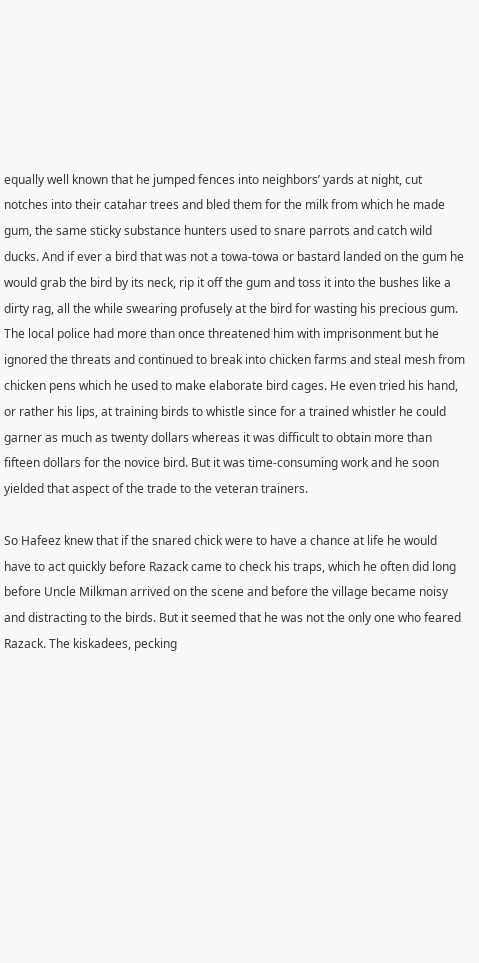equally well known that he jumped fences into neighbors’ yards at night, cut notches into their catahar trees and bled them for the milk from which he made gum, the same sticky substance hunters used to snare parrots and catch wild ducks. And if ever a bird that was not a towa-towa or bastard landed on the gum he would grab the bird by its neck, rip it off the gum and toss it into the bushes like a dirty rag, all the while swearing profusely at the bird for wasting his precious gum. The local police had more than once threatened him with imprisonment but he ignored the threats and continued to break into chicken farms and steal mesh from chicken pens which he used to make elaborate bird cages. He even tried his hand, or rather his lips, at training birds to whistle since for a trained whistler he could garner as much as twenty dollars whereas it was difficult to obtain more than fifteen dollars for the novice bird. But it was time-consuming work and he soon yielded that aspect of the trade to the veteran trainers.

So Hafeez knew that if the snared chick were to have a chance at life he would have to act quickly before Razack came to check his traps, which he often did long before Uncle Milkman arrived on the scene and before the village became noisy and distracting to the birds. But it seemed that he was not the only one who feared Razack. The kiskadees, pecking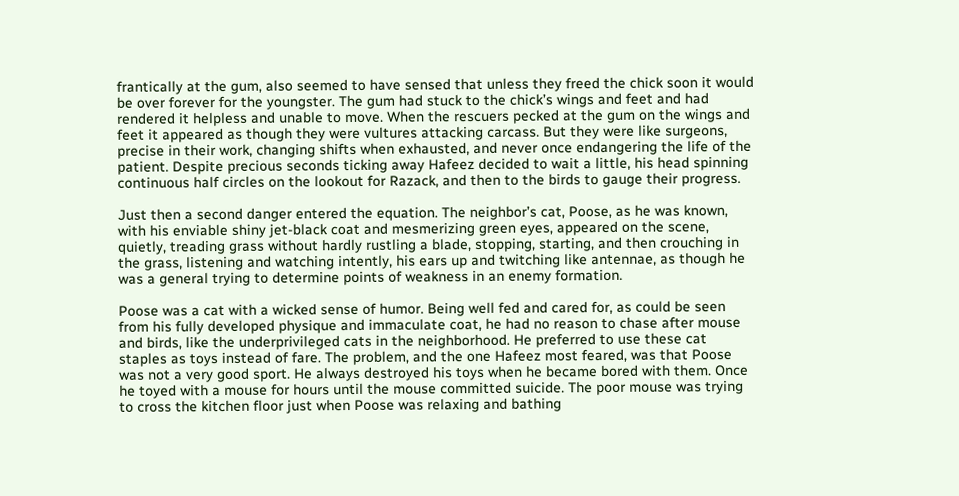frantically at the gum, also seemed to have sensed that unless they freed the chick soon it would be over forever for the youngster. The gum had stuck to the chick’s wings and feet and had rendered it helpless and unable to move. When the rescuers pecked at the gum on the wings and feet it appeared as though they were vultures attacking carcass. But they were like surgeons, precise in their work, changing shifts when exhausted, and never once endangering the life of the patient. Despite precious seconds ticking away Hafeez decided to wait a little, his head spinning continuous half circles on the lookout for Razack, and then to the birds to gauge their progress.

Just then a second danger entered the equation. The neighbor’s cat, Poose, as he was known, with his enviable shiny jet-black coat and mesmerizing green eyes, appeared on the scene, quietly, treading grass without hardly rustling a blade, stopping, starting, and then crouching in the grass, listening and watching intently, his ears up and twitching like antennae, as though he was a general trying to determine points of weakness in an enemy formation.

Poose was a cat with a wicked sense of humor. Being well fed and cared for, as could be seen from his fully developed physique and immaculate coat, he had no reason to chase after mouse and birds, like the underprivileged cats in the neighborhood. He preferred to use these cat staples as toys instead of fare. The problem, and the one Hafeez most feared, was that Poose was not a very good sport. He always destroyed his toys when he became bored with them. Once he toyed with a mouse for hours until the mouse committed suicide. The poor mouse was trying to cross the kitchen floor just when Poose was relaxing and bathing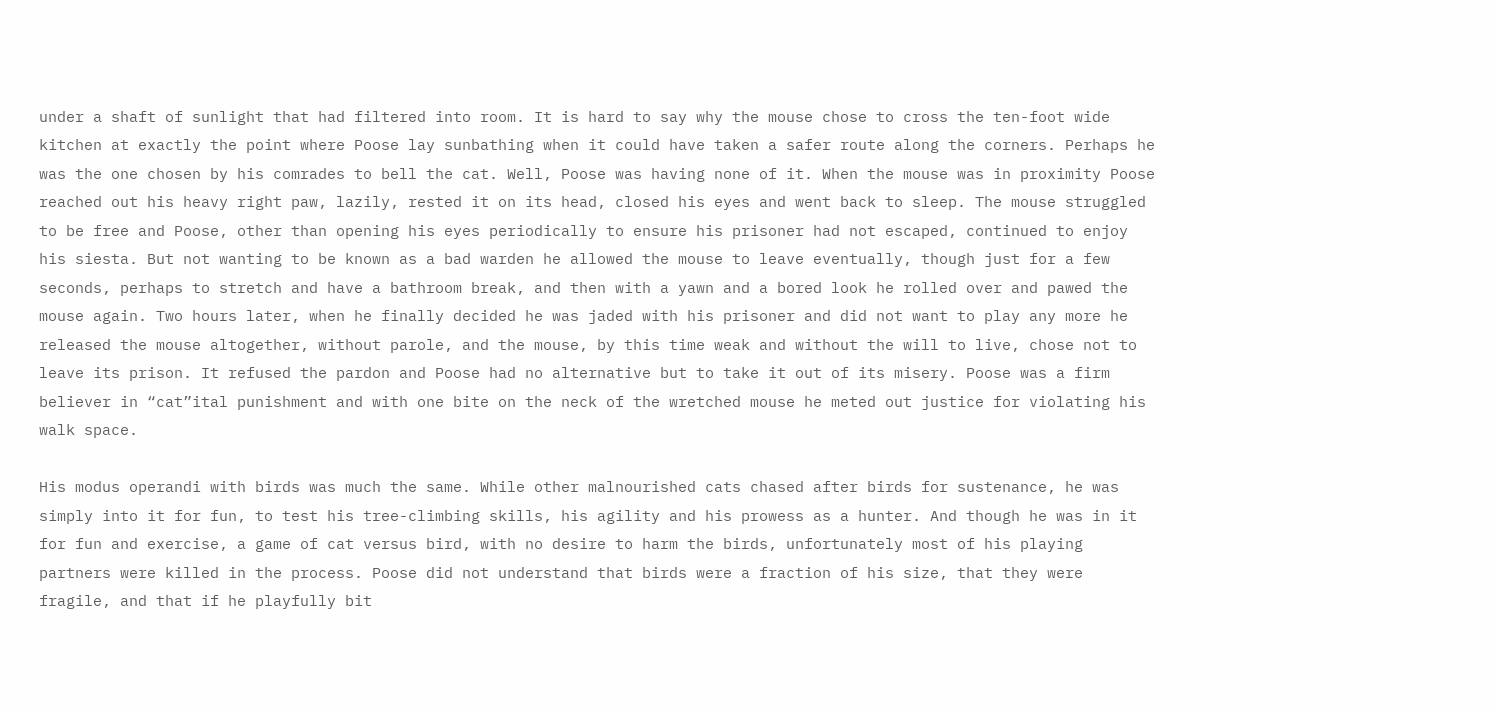under a shaft of sunlight that had filtered into room. It is hard to say why the mouse chose to cross the ten-foot wide kitchen at exactly the point where Poose lay sunbathing when it could have taken a safer route along the corners. Perhaps he was the one chosen by his comrades to bell the cat. Well, Poose was having none of it. When the mouse was in proximity Poose reached out his heavy right paw, lazily, rested it on its head, closed his eyes and went back to sleep. The mouse struggled to be free and Poose, other than opening his eyes periodically to ensure his prisoner had not escaped, continued to enjoy his siesta. But not wanting to be known as a bad warden he allowed the mouse to leave eventually, though just for a few seconds, perhaps to stretch and have a bathroom break, and then with a yawn and a bored look he rolled over and pawed the mouse again. Two hours later, when he finally decided he was jaded with his prisoner and did not want to play any more he released the mouse altogether, without parole, and the mouse, by this time weak and without the will to live, chose not to leave its prison. It refused the pardon and Poose had no alternative but to take it out of its misery. Poose was a firm believer in “cat”ital punishment and with one bite on the neck of the wretched mouse he meted out justice for violating his walk space.

His modus operandi with birds was much the same. While other malnourished cats chased after birds for sustenance, he was simply into it for fun, to test his tree-climbing skills, his agility and his prowess as a hunter. And though he was in it for fun and exercise, a game of cat versus bird, with no desire to harm the birds, unfortunately most of his playing partners were killed in the process. Poose did not understand that birds were a fraction of his size, that they were fragile, and that if he playfully bit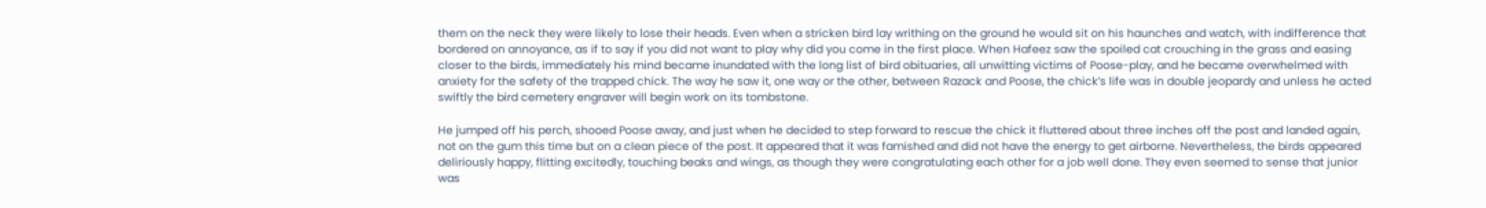them on the neck they were likely to lose their heads. Even when a stricken bird lay writhing on the ground he would sit on his haunches and watch, with indifference that bordered on annoyance, as if to say if you did not want to play why did you come in the first place. When Hafeez saw the spoiled cat crouching in the grass and easing closer to the birds, immediately his mind became inundated with the long list of bird obituaries, all unwitting victims of Poose-play, and he became overwhelmed with anxiety for the safety of the trapped chick. The way he saw it, one way or the other, between Razack and Poose, the chick’s life was in double jeopardy and unless he acted swiftly the bird cemetery engraver will begin work on its tombstone.

He jumped off his perch, shooed Poose away, and just when he decided to step forward to rescue the chick it fluttered about three inches off the post and landed again, not on the gum this time but on a clean piece of the post. It appeared that it was famished and did not have the energy to get airborne. Nevertheless, the birds appeared deliriously happy, flitting excitedly, touching beaks and wings, as though they were congratulating each other for a job well done. They even seemed to sense that junior was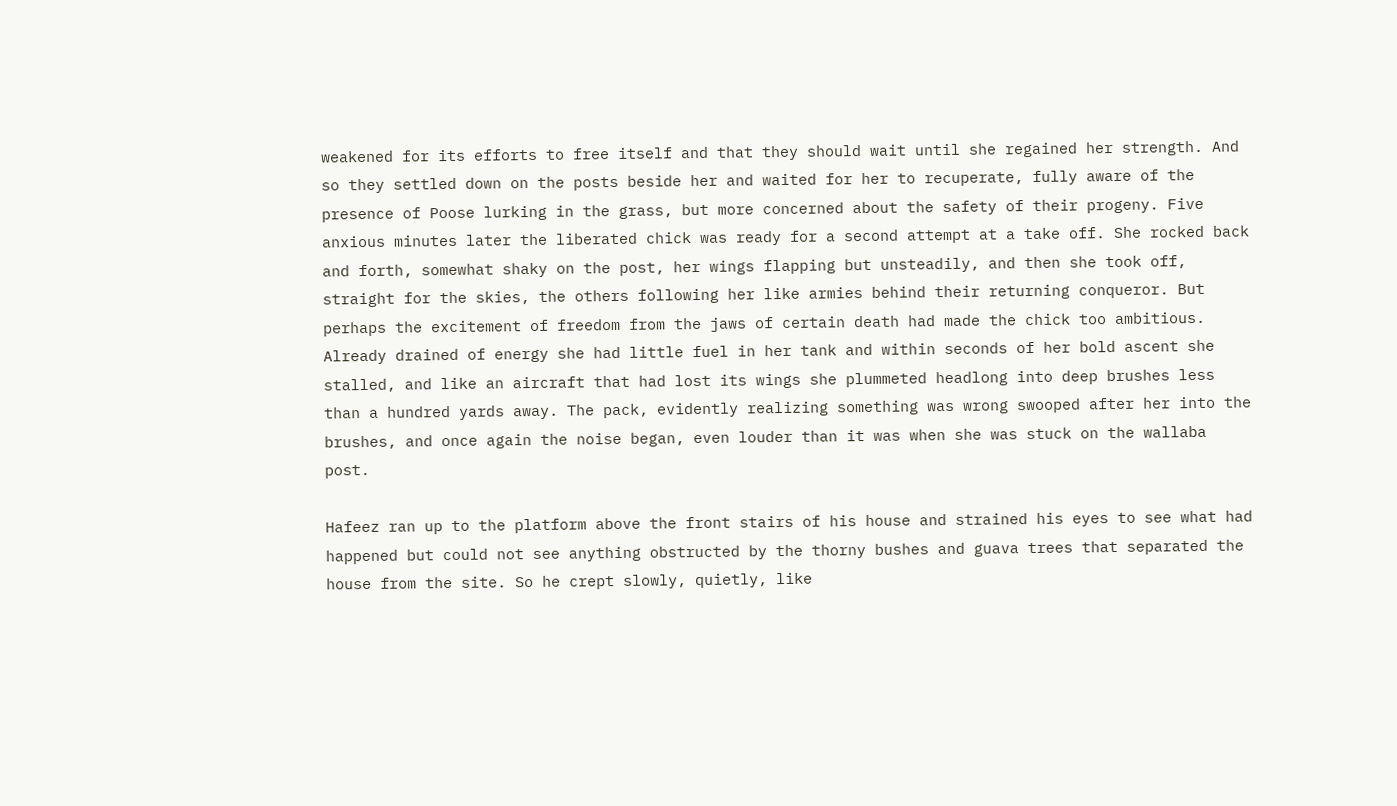weakened for its efforts to free itself and that they should wait until she regained her strength. And so they settled down on the posts beside her and waited for her to recuperate, fully aware of the presence of Poose lurking in the grass, but more concerned about the safety of their progeny. Five anxious minutes later the liberated chick was ready for a second attempt at a take off. She rocked back and forth, somewhat shaky on the post, her wings flapping but unsteadily, and then she took off, straight for the skies, the others following her like armies behind their returning conqueror. But perhaps the excitement of freedom from the jaws of certain death had made the chick too ambitious. Already drained of energy she had little fuel in her tank and within seconds of her bold ascent she stalled, and like an aircraft that had lost its wings she plummeted headlong into deep brushes less than a hundred yards away. The pack, evidently realizing something was wrong swooped after her into the brushes, and once again the noise began, even louder than it was when she was stuck on the wallaba post.

Hafeez ran up to the platform above the front stairs of his house and strained his eyes to see what had happened but could not see anything obstructed by the thorny bushes and guava trees that separated the house from the site. So he crept slowly, quietly, like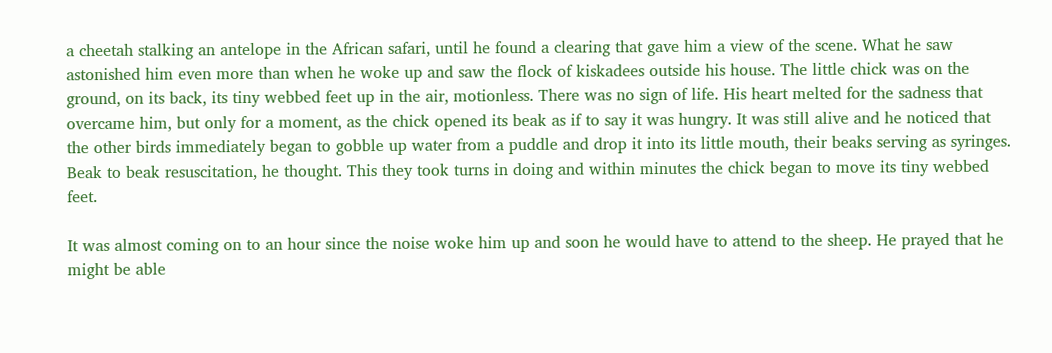a cheetah stalking an antelope in the African safari, until he found a clearing that gave him a view of the scene. What he saw astonished him even more than when he woke up and saw the flock of kiskadees outside his house. The little chick was on the ground, on its back, its tiny webbed feet up in the air, motionless. There was no sign of life. His heart melted for the sadness that overcame him, but only for a moment, as the chick opened its beak as if to say it was hungry. It was still alive and he noticed that the other birds immediately began to gobble up water from a puddle and drop it into its little mouth, their beaks serving as syringes. Beak to beak resuscitation, he thought. This they took turns in doing and within minutes the chick began to move its tiny webbed feet.

It was almost coming on to an hour since the noise woke him up and soon he would have to attend to the sheep. He prayed that he might be able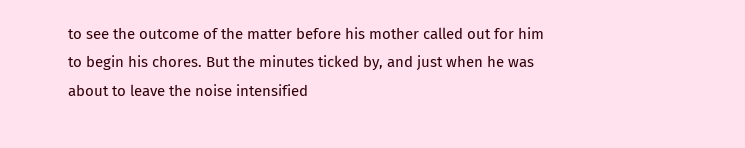to see the outcome of the matter before his mother called out for him to begin his chores. But the minutes ticked by, and just when he was about to leave the noise intensified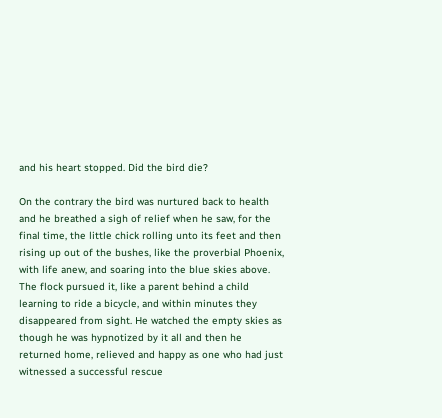and his heart stopped. Did the bird die?

On the contrary the bird was nurtured back to health and he breathed a sigh of relief when he saw, for the final time, the little chick rolling unto its feet and then rising up out of the bushes, like the proverbial Phoenix, with life anew, and soaring into the blue skies above. The flock pursued it, like a parent behind a child learning to ride a bicycle, and within minutes they disappeared from sight. He watched the empty skies as though he was hypnotized by it all and then he returned home, relieved and happy as one who had just witnessed a successful rescue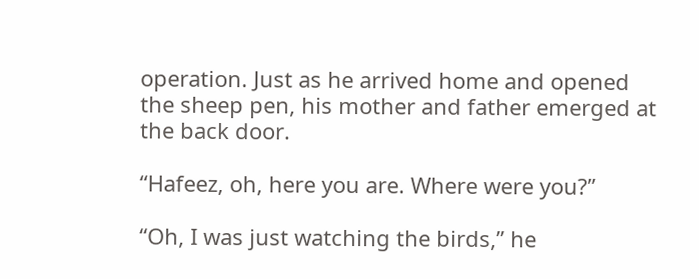operation. Just as he arrived home and opened the sheep pen, his mother and father emerged at the back door.

“Hafeez, oh, here you are. Where were you?”

“Oh, I was just watching the birds,” he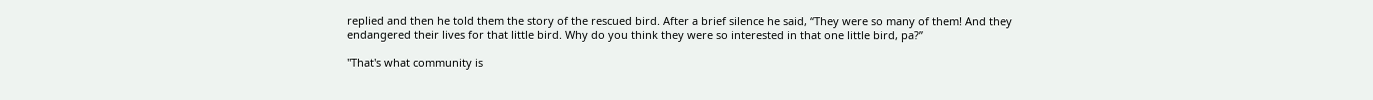replied and then he told them the story of the rescued bird. After a brief silence he said, “They were so many of them! And they endangered their lives for that little bird. Why do you think they were so interested in that one little bird, pa?”

"That's what community is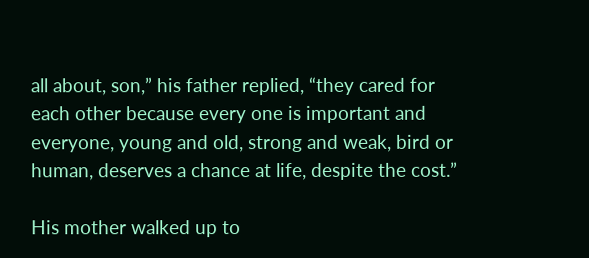all about, son,” his father replied, “they cared for each other because every one is important and everyone, young and old, strong and weak, bird or human, deserves a chance at life, despite the cost.”

His mother walked up to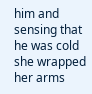him and sensing that he was cold she wrapped her arms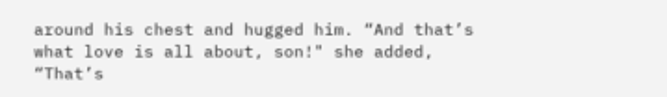around his chest and hugged him. “And that’s what love is all about, son!" she added, “That’s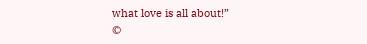what love is all about!”
©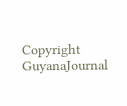Copyright GuyanaJournal